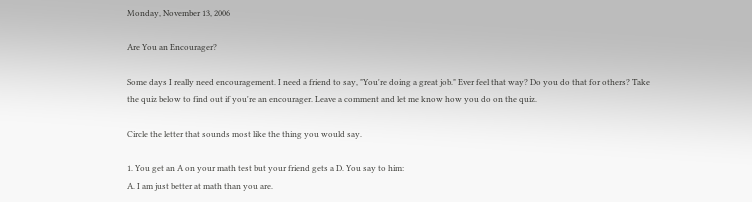Monday, November 13, 2006

Are You an Encourager?

Some days I really need encouragement. I need a friend to say, "You're doing a great job." Ever feel that way? Do you do that for others? Take the quiz below to find out if you're an encourager. Leave a comment and let me know how you do on the quiz.

Circle the letter that sounds most like the thing you would say.

1. You get an A on your math test but your friend gets a D. You say to him:
A. I am just better at math than you are.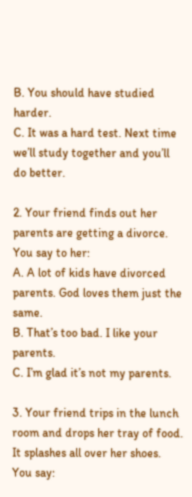B. You should have studied harder.
C. It was a hard test. Next time we’ll study together and you’ll do better.

2. Your friend finds out her parents are getting a divorce. You say to her:
A. A lot of kids have divorced parents. God loves them just the same.
B. That’s too bad. I like your parents.
C. I’m glad it’s not my parents.

3. Your friend trips in the lunch room and drops her tray of food. It splashes all over her shoes. You say: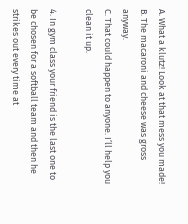A. What a klutz! Look at that mess you made!
B. The macaroni and cheese was gross anyway.
C. That could happen to anyone. I’ll help you clean it up.

4. In gym class your friend is the last one to be chosen for a softball team and then he strikes out every time at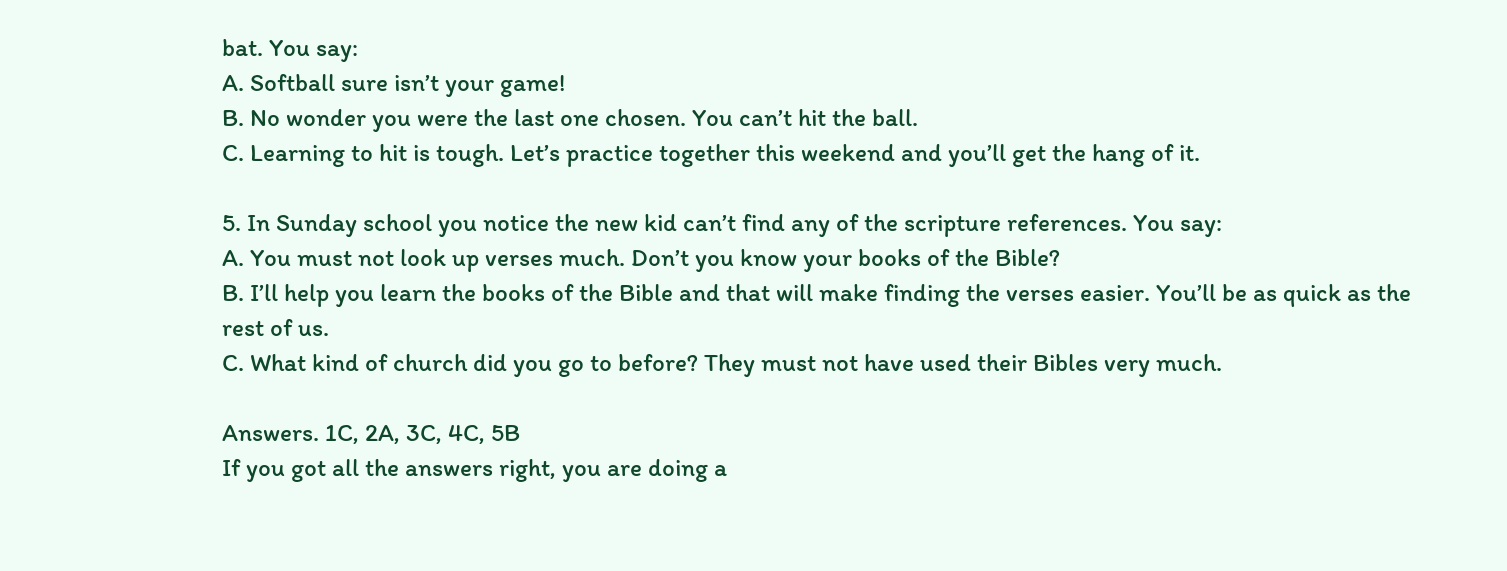bat. You say:
A. Softball sure isn’t your game!
B. No wonder you were the last one chosen. You can’t hit the ball.
C. Learning to hit is tough. Let’s practice together this weekend and you’ll get the hang of it.

5. In Sunday school you notice the new kid can’t find any of the scripture references. You say:
A. You must not look up verses much. Don’t you know your books of the Bible?
B. I’ll help you learn the books of the Bible and that will make finding the verses easier. You’ll be as quick as the rest of us.
C. What kind of church did you go to before? They must not have used their Bibles very much.

Answers. 1C, 2A, 3C, 4C, 5B
If you got all the answers right, you are doing a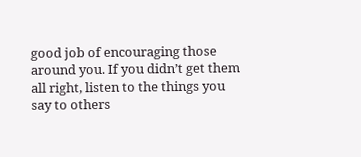good job of encouraging those around you. If you didn’t get them all right, listen to the things you say to others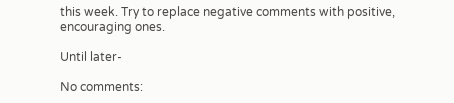this week. Try to replace negative comments with positive, encouraging ones.

Until later-

No comments: